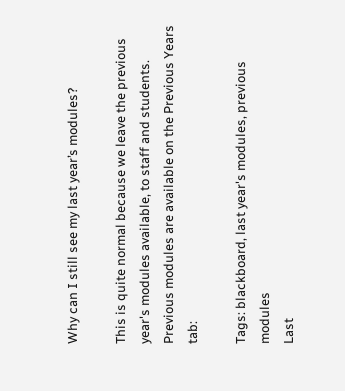Why can I still see my last year’s modules?

This is quite normal because we leave the previous year's modules available, to staff and students. Previous modules are available on the Previous Years tab:

Tags: blackboard, last year's modules, previous modules
Last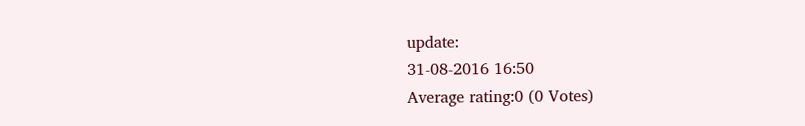update:
31-08-2016 16:50
Average rating:0 (0 Votes)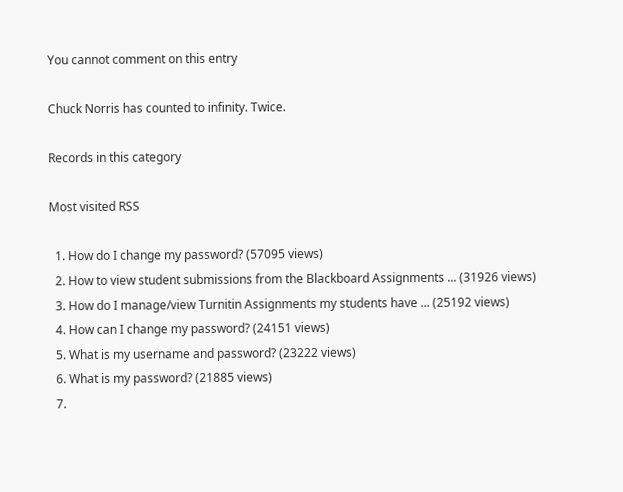You cannot comment on this entry

Chuck Norris has counted to infinity. Twice.

Records in this category

Most visited RSS

  1. How do I change my password? (57095 views)
  2. How to view student submissions from the Blackboard Assignments ... (31926 views)
  3. How do I manage/view Turnitin Assignments my students have ... (25192 views)
  4. How can I change my password? (24151 views)
  5. What is my username and password? (23222 views)
  6. What is my password? (21885 views)
  7.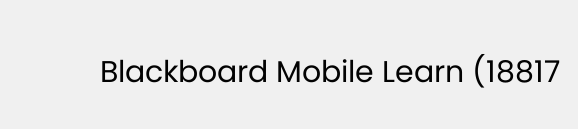Blackboard Mobile Learn (18817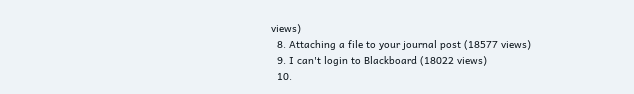views)
  8. Attaching a file to your journal post (18577 views)
  9. I can't login to Blackboard (18022 views)
  10.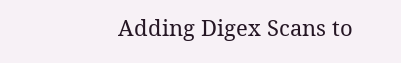Adding Digex Scans to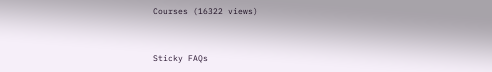Courses (16322 views)


Sticky FAQs